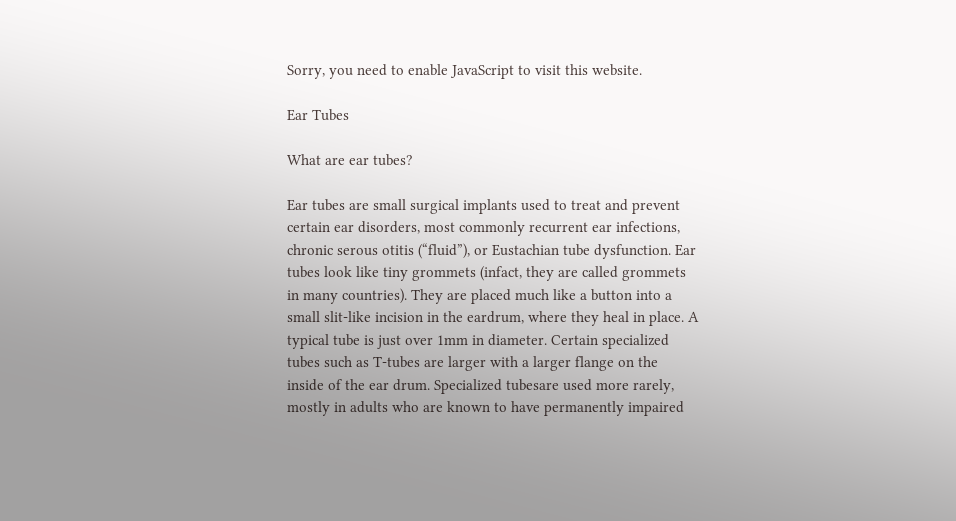Sorry, you need to enable JavaScript to visit this website.

Ear Tubes

What are ear tubes?

Ear tubes are small surgical implants used to treat and prevent certain ear disorders, most commonly recurrent ear infections, chronic serous otitis (“fluid”), or Eustachian tube dysfunction. Ear tubes look like tiny grommets (infact, they are called grommets in many countries). They are placed much like a button into a small slit-like incision in the eardrum, where they heal in place. A typical tube is just over 1mm in diameter. Certain specialized tubes such as T-tubes are larger with a larger flange on the inside of the ear drum. Specialized tubesare used more rarely, mostly in adults who are known to have permanently impaired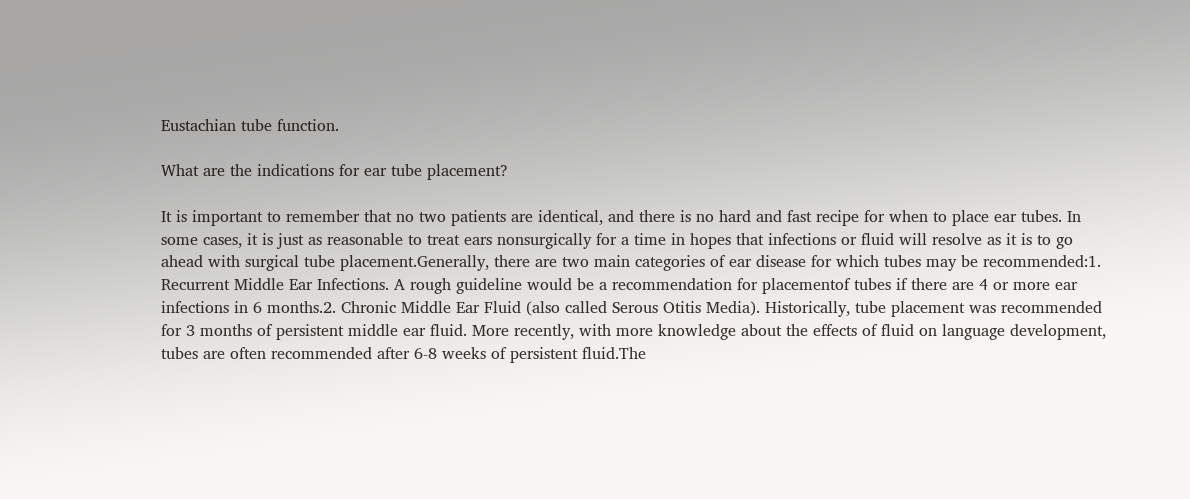Eustachian tube function.

What are the indications for ear tube placement?

It is important to remember that no two patients are identical, and there is no hard and fast recipe for when to place ear tubes. In some cases, it is just as reasonable to treat ears nonsurgically for a time in hopes that infections or fluid will resolve as it is to go ahead with surgical tube placement.Generally, there are two main categories of ear disease for which tubes may be recommended:1. Recurrent Middle Ear Infections. A rough guideline would be a recommendation for placementof tubes if there are 4 or more ear infections in 6 months.2. Chronic Middle Ear Fluid (also called Serous Otitis Media). Historically, tube placement was recommended for 3 months of persistent middle ear fluid. More recently, with more knowledge about the effects of fluid on language development, tubes are often recommended after 6-8 weeks of persistent fluid.The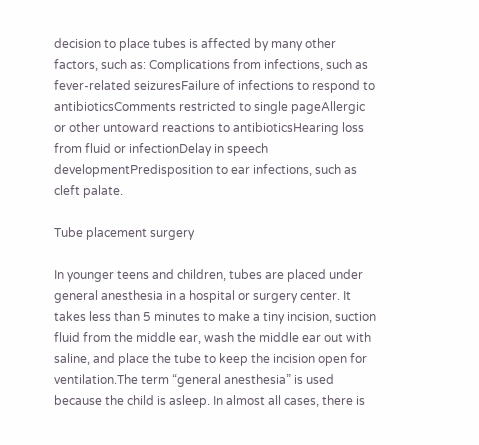decision to place tubes is affected by many other factors, such as: Complications from infections, such as fever-related seizuresFailure of infections to respond to antibioticsComments restricted to single pageAllergic or other untoward reactions to antibioticsHearing loss from fluid or infectionDelay in speech developmentPredisposition to ear infections, such as cleft palate.

Tube placement surgery

In younger teens and children, tubes are placed under general anesthesia in a hospital or surgery center. It takes less than 5 minutes to make a tiny incision, suction fluid from the middle ear, wash the middle ear out with saline, and place the tube to keep the incision open for ventilation.The term “general anesthesia” is used because the child is asleep. In almost all cases, there is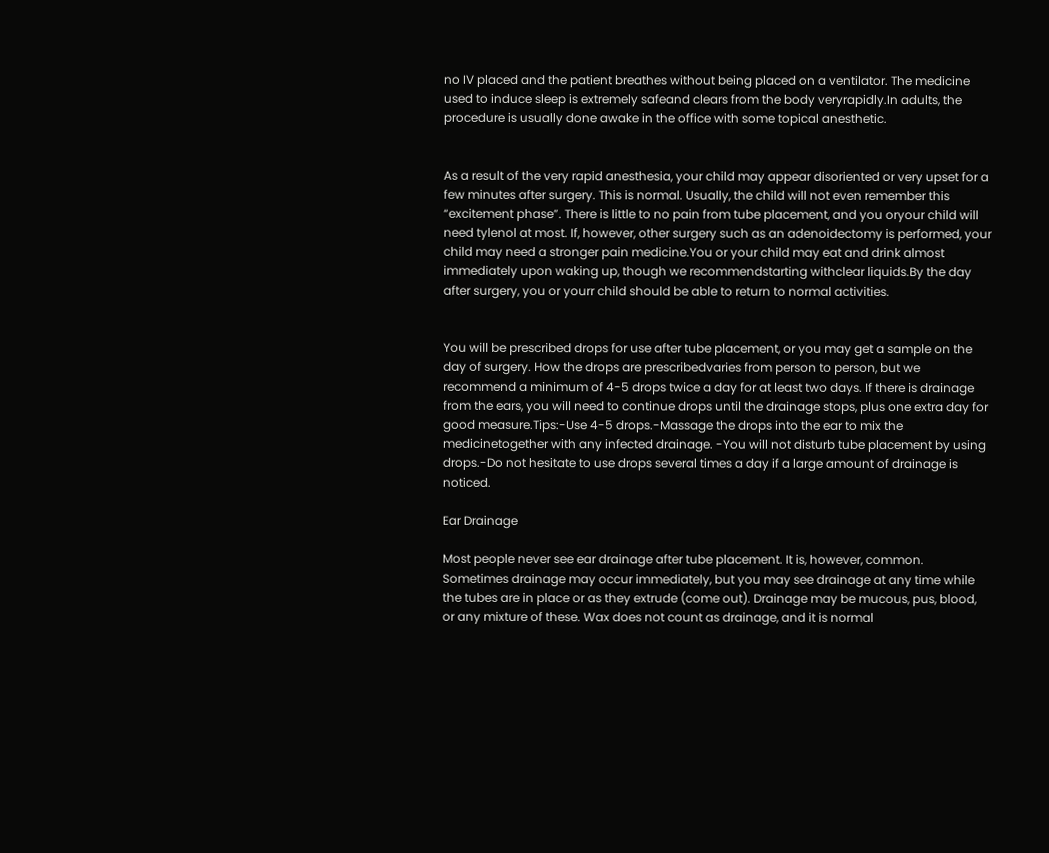no IV placed and the patient breathes without being placed on a ventilator. The medicine used to induce sleep is extremely safeand clears from the body veryrapidly.In adults, the procedure is usually done awake in the office with some topical anesthetic.


As a result of the very rapid anesthesia, your child may appear disoriented or very upset for a few minutes after surgery. This is normal. Usually, the child will not even remember this “excitement phase”. There is little to no pain from tube placement, and you oryour child will need tylenol at most. If, however, other surgery such as an adenoidectomy is performed, your child may need a stronger pain medicine.You or your child may eat and drink almost immediately upon waking up, though we recommendstarting withclear liquids.By the day after surgery, you or yourr child should be able to return to normal activities.


You will be prescribed drops for use after tube placement, or you may get a sample on the day of surgery. How the drops are prescribedvaries from person to person, but we recommend a minimum of 4-5 drops twice a day for at least two days. If there is drainage from the ears, you will need to continue drops until the drainage stops, plus one extra day for good measure.Tips:-Use 4-5 drops.-Massage the drops into the ear to mix the medicinetogether with any infected drainage. -You will not disturb tube placement by using drops.-Do not hesitate to use drops several times a day if a large amount of drainage is noticed.

Ear Drainage

Most people never see ear drainage after tube placement. It is, however, common. Sometimes drainage may occur immediately, but you may see drainage at any time while the tubes are in place or as they extrude (come out). Drainage may be mucous, pus, blood, or any mixture of these. Wax does not count as drainage, and it is normal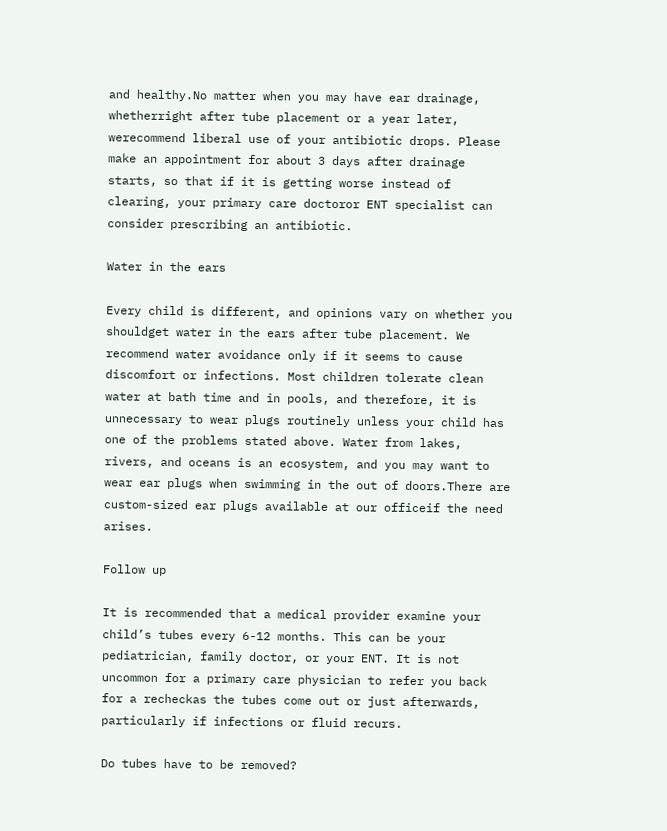and healthy.No matter when you may have ear drainage, whetherright after tube placement or a year later, werecommend liberal use of your antibiotic drops. Please make an appointment for about 3 days after drainage starts, so that if it is getting worse instead of clearing, your primary care doctoror ENT specialist can consider prescribing an antibiotic.

Water in the ears

Every child is different, and opinions vary on whether you shouldget water in the ears after tube placement. We recommend water avoidance only if it seems to cause discomfort or infections. Most children tolerate clean water at bath time and in pools, and therefore, it is unnecessary to wear plugs routinely unless your child has one of the problems stated above. Water from lakes, rivers, and oceans is an ecosystem, and you may want to wear ear plugs when swimming in the out of doors.There are custom-sized ear plugs available at our officeif the need arises.

Follow up

It is recommended that a medical provider examine your child’s tubes every 6-12 months. This can be your pediatrician, family doctor, or your ENT. It is not uncommon for a primary care physician to refer you back for a recheckas the tubes come out or just afterwards, particularly if infections or fluid recurs.

Do tubes have to be removed?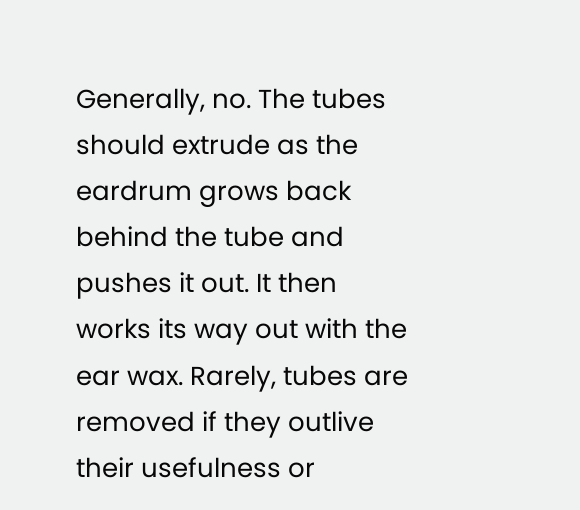Generally, no. The tubes should extrude as the eardrum grows back behind the tube and pushes it out. It then works its way out with the ear wax. Rarely, tubes are removed if they outlive their usefulness or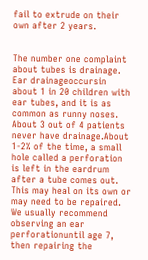fail to extrude on their own after 2 years.


The number one complaint about tubes is drainage. Ear drainageoccursin about 1 in 20 children with ear tubes, and it is as common as runny noses. About 3 out of 4 patients never have drainage.About 1-2% of the time, a small hole called a perforation is left in the eardrum after a tube comes out. This may heal on its own or may need to be repaired. We usually recommend observing an ear perforationuntil age 7, then repairing the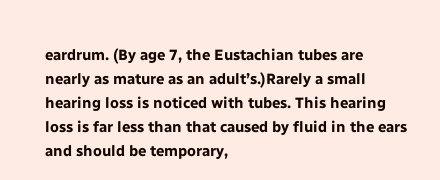eardrum. (By age 7, the Eustachian tubes are nearly as mature as an adult’s.)Rarely a small hearing loss is noticed with tubes. This hearing loss is far less than that caused by fluid in the ears and should be temporary,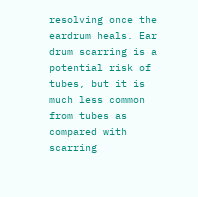resolving once the eardrum heals. Ear drum scarring is a potential risk of tubes, but it is much less common from tubes as compared with scarring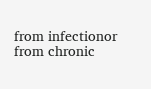from infectionor from chronic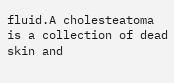fluid.A cholesteatoma is a collection of dead skin and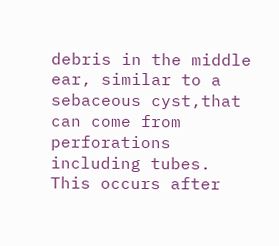debris in the middle ear, similar to a sebaceous cyst,that can come from perforations including tubes. This occurs after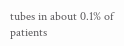tubes in about 0.1% of patients